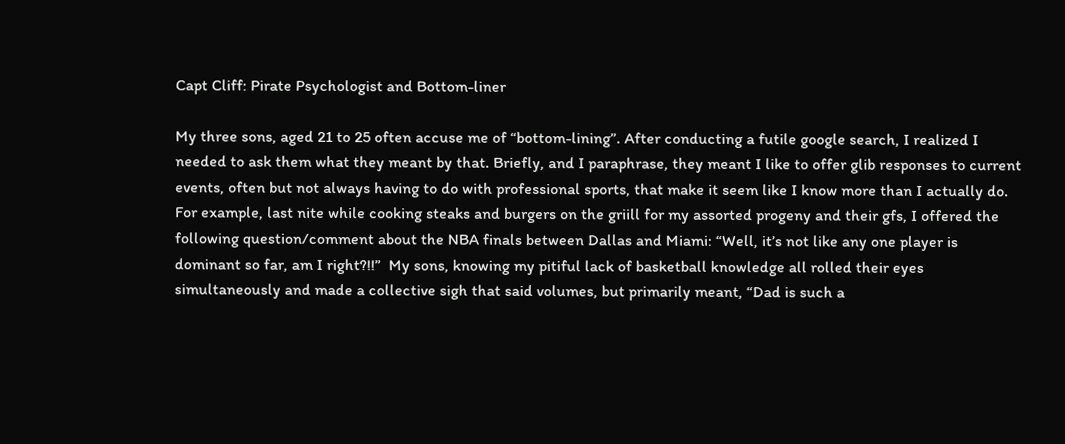Capt Cliff: Pirate Psychologist and Bottom-liner

My three sons, aged 21 to 25 often accuse me of “bottom-lining”. After conducting a futile google search, I realized I needed to ask them what they meant by that. Briefly, and I paraphrase, they meant I like to offer glib responses to current events, often but not always having to do with professional sports, that make it seem like I know more than I actually do. For example, last nite while cooking steaks and burgers on the griill for my assorted progeny and their gfs, I offered the following question/comment about the NBA finals between Dallas and Miami: “Well, it’s not like any one player is dominant so far, am I right?!!”  My sons, knowing my pitiful lack of basketball knowledge all rolled their eyes simultaneously and made a collective sigh that said volumes, but primarily meant, “Dad is such a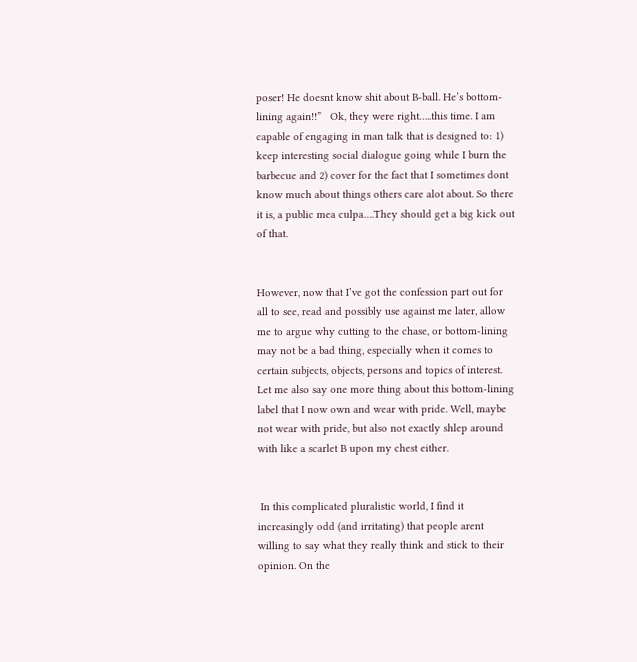poser! He doesnt know shit about B-ball. He’s bottom-lining again!!”   Ok, they were right…..this time. I am capable of engaging in man talk that is designed to: 1) keep interesting social dialogue going while I burn the barbecue and 2) cover for the fact that I sometimes dont know much about things others care alot about. So there it is, a public mea culpa….They should get a big kick out of that.


However, now that I’ve got the confession part out for all to see, read and possibly use against me later, allow me to argue why cutting to the chase, or bottom-lining may not be a bad thing, especially when it comes to certain subjects, objects, persons and topics of interest. Let me also say one more thing about this bottom-lining label that I now own and wear with pride. Well, maybe not wear with pride, but also not exactly shlep around with like a scarlet B upon my chest either.


 In this complicated pluralistic world, I find it increasingly odd (and irritating) that people arent willing to say what they really think and stick to their opinion. On the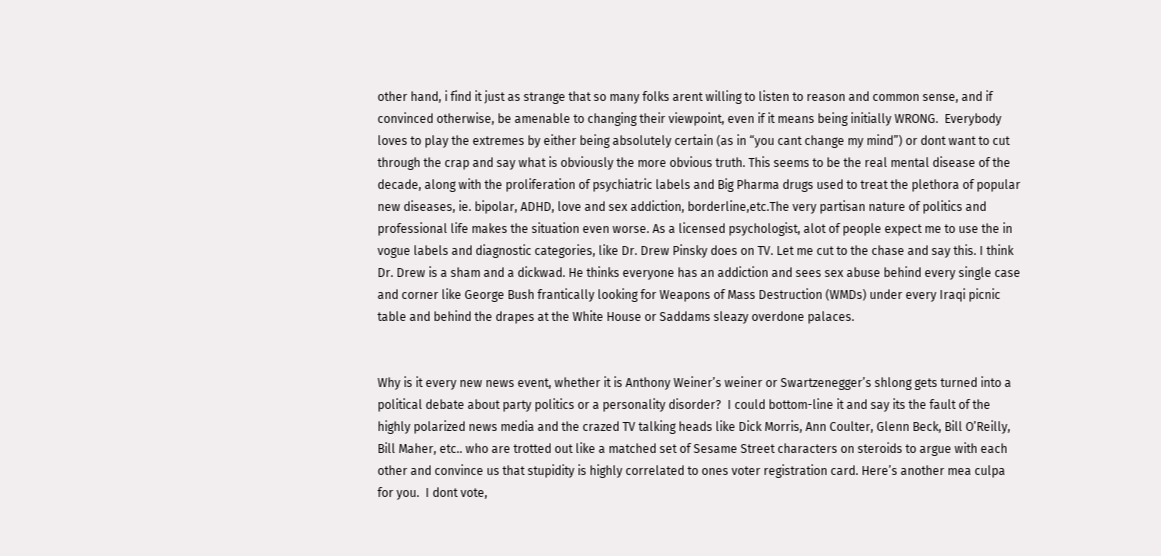other hand, i find it just as strange that so many folks arent willing to listen to reason and common sense, and if convinced otherwise, be amenable to changing their viewpoint, even if it means being initially WRONG.  Everybody loves to play the extremes by either being absolutely certain (as in “you cant change my mind”) or dont want to cut through the crap and say what is obviously the more obvious truth. This seems to be the real mental disease of the decade, along with the proliferation of psychiatric labels and Big Pharma drugs used to treat the plethora of popular new diseases, ie. bipolar, ADHD, love and sex addiction, borderline,etc.The very partisan nature of politics and professional life makes the situation even worse. As a licensed psychologist, alot of people expect me to use the in vogue labels and diagnostic categories, like Dr. Drew Pinsky does on TV. Let me cut to the chase and say this. I think Dr. Drew is a sham and a dickwad. He thinks everyone has an addiction and sees sex abuse behind every single case and corner like George Bush frantically looking for Weapons of Mass Destruction (WMDs) under every Iraqi picnic table and behind the drapes at the White House or Saddams sleazy overdone palaces.


Why is it every new news event, whether it is Anthony Weiner’s weiner or Swartzenegger’s shlong gets turned into a political debate about party politics or a personality disorder?  I could bottom-line it and say its the fault of the highly polarized news media and the crazed TV talking heads like Dick Morris, Ann Coulter, Glenn Beck, Bill O’Reilly, Bill Maher, etc.. who are trotted out like a matched set of Sesame Street characters on steroids to argue with each other and convince us that stupidity is highly correlated to ones voter registration card. Here’s another mea culpa for you.  I dont vote,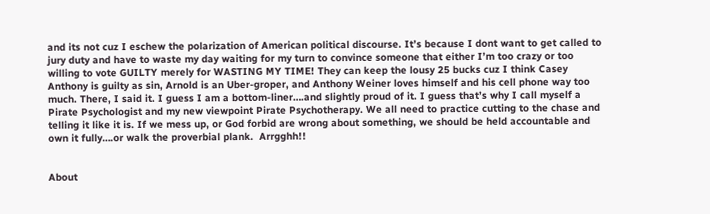and its not cuz I eschew the polarization of American political discourse. It’s because I dont want to get called to jury duty and have to waste my day waiting for my turn to convince someone that either I’m too crazy or too willing to vote GUILTY merely for WASTING MY TIME! They can keep the lousy 25 bucks cuz I think Casey Anthony is guilty as sin, Arnold is an Uber-groper, and Anthony Weiner loves himself and his cell phone way too much. There, I said it. I guess I am a bottom-liner….and slightly proud of it. I guess that’s why I call myself a Pirate Psychologist and my new viewpoint Pirate Psychotherapy. We all need to practice cutting to the chase and telling it like it is. If we mess up, or God forbid are wrong about something, we should be held accountable and own it fully….or walk the proverbial plank.  Arrgghh!!


About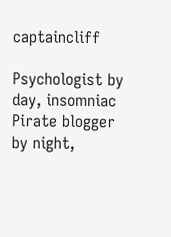captaincliff

Psychologist by day, insomniac Pirate blogger by night,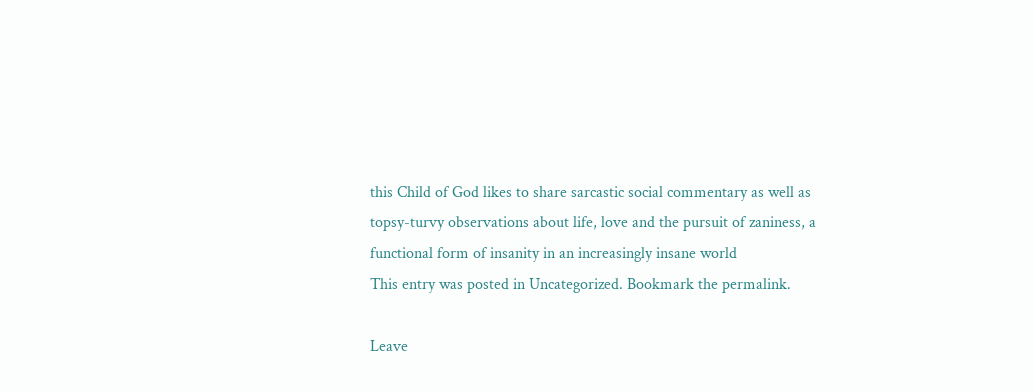this Child of God likes to share sarcastic social commentary as well as topsy-turvy observations about life, love and the pursuit of zaniness, a functional form of insanity in an increasingly insane world
This entry was posted in Uncategorized. Bookmark the permalink.

Leave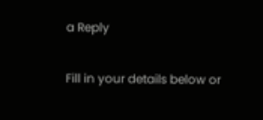a Reply

Fill in your details below or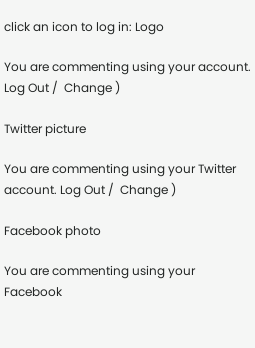click an icon to log in: Logo

You are commenting using your account. Log Out /  Change )

Twitter picture

You are commenting using your Twitter account. Log Out /  Change )

Facebook photo

You are commenting using your Facebook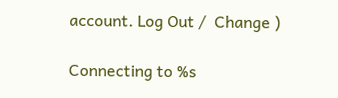account. Log Out /  Change )

Connecting to %s